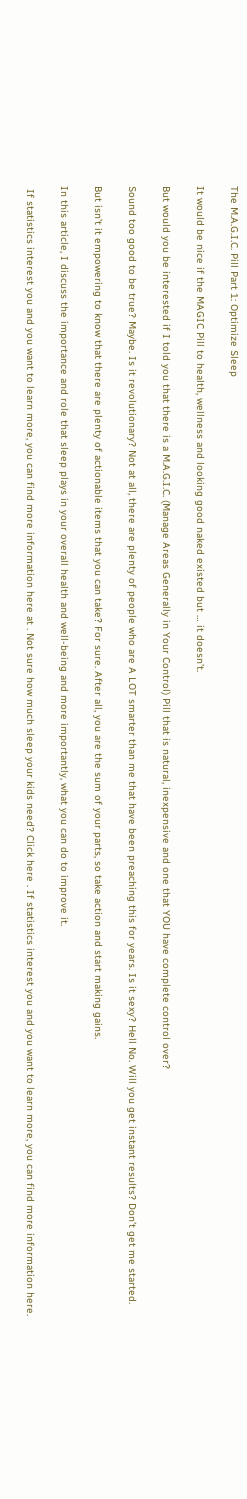The M.A.G.I.C. Pill Part 1: Optimize Sleep

It would be nice if the MAGIC Pill to health, wellness and looking good naked existed but … it doesn’t.

But would you be interested if I told you that there is a M.A.G.I.C. (Manage Areas Generally in Your Control) Pill that is natural, inexpensive and one that YOU have complete control over?

Sound too good to be true? Maybe. Is it revolutionary? Not at all, there are plenty of people who are A LOT smarter than me that have been preaching this for years. Is it sexy? Hell No. Will you get instant results? Don’t get me started.

But isn’t it empowering to know that there are plenty of actionable items that you can take? For sure. After all, you are the sum of your parts, so take action and start making gains.

In this article, I discuss the importance and role that sleep plays in your overall health and well-being and more importantly, what you can do to improve it.

 If statistics interest you and you want to learn more, you can find more information here at . Not sure how much sleep your kids need? Click here . If statistics interest you and you want to learn more, you can find more information here.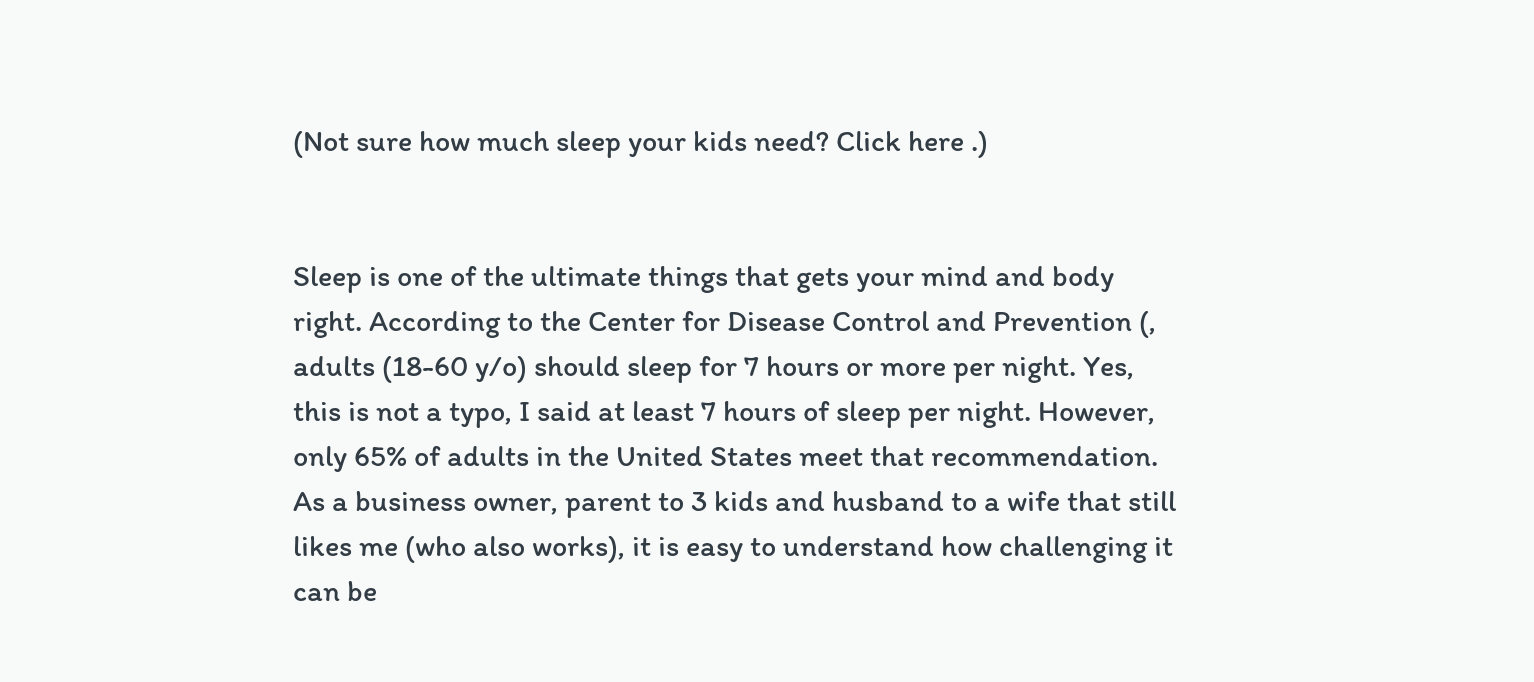(Not sure how much sleep your kids need? Click here .)


Sleep is one of the ultimate things that gets your mind and body right. According to the Center for Disease Control and Prevention (, adults (18-60 y/o) should sleep for 7 hours or more per night. Yes, this is not a typo, I said at least 7 hours of sleep per night. However, only 65% of adults in the United States meet that recommendation. As a business owner, parent to 3 kids and husband to a wife that still likes me (who also works), it is easy to understand how challenging it can be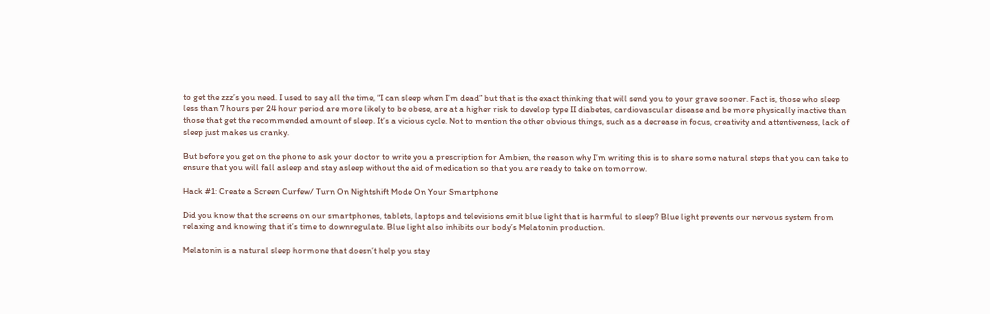to get the zzz’s you need. I used to say all the time, “I can sleep when I’m dead” but that is the exact thinking that will send you to your grave sooner. Fact is, those who sleep less than 7 hours per 24 hour period are more likely to be obese, are at a higher risk to develop type II diabetes, cardiovascular disease and be more physically inactive than those that get the recommended amount of sleep. It’s a vicious cycle. Not to mention the other obvious things, such as a decrease in focus, creativity and attentiveness, lack of sleep just makes us cranky.

But before you get on the phone to ask your doctor to write you a prescription for Ambien, the reason why I’m writing this is to share some natural steps that you can take to ensure that you will fall asleep and stay asleep without the aid of medication so that you are ready to take on tomorrow.

Hack #1: Create a Screen Curfew/ Turn On Nightshift Mode On Your Smartphone

Did you know that the screens on our smartphones, tablets, laptops and televisions emit blue light that is harmful to sleep? Blue light prevents our nervous system from relaxing and knowing that it’s time to downregulate. Blue light also inhibits our body’s Melatonin production.

Melatonin is a natural sleep hormone that doesn’t help you stay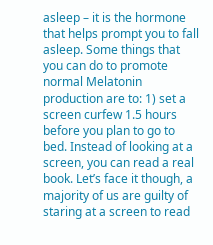asleep – it is the hormone that helps prompt you to fall asleep. Some things that you can do to promote normal Melatonin production are to: 1) set a screen curfew 1.5 hours before you plan to go to bed. Instead of looking at a screen, you can read a real book. Let’s face it though, a majority of us are guilty of staring at a screen to read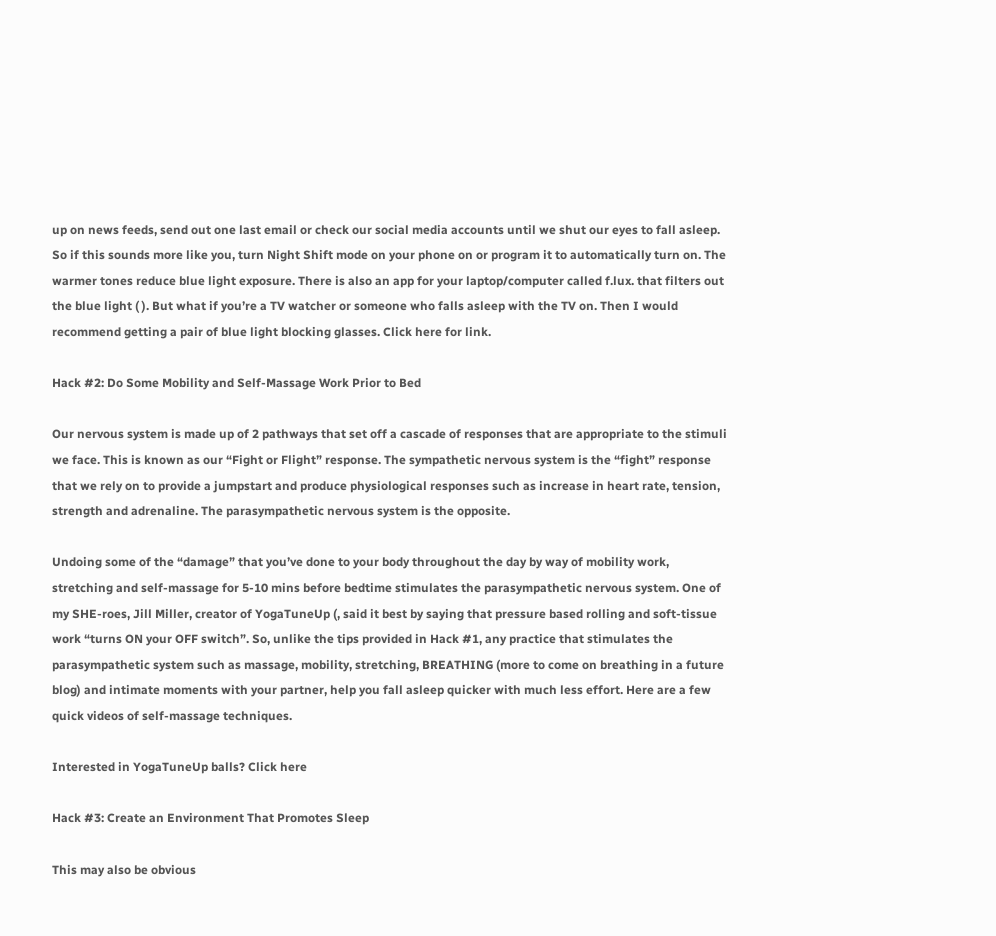up on news feeds, send out one last email or check our social media accounts until we shut our eyes to fall asleep. So if this sounds more like you, turn Night Shift mode on your phone on or program it to automatically turn on. The warmer tones reduce blue light exposure. There is also an app for your laptop/computer called f.lux. that filters out the blue light ( ). But what if you’re a TV watcher or someone who falls asleep with the TV on. Then I would recommend getting a pair of blue light blocking glasses. Click here for link.

Hack #2: Do Some Mobility and Self-Massage Work Prior to Bed

Our nervous system is made up of 2 pathways that set off a cascade of responses that are appropriate to the stimuli we face. This is known as our “Fight or Flight” response. The sympathetic nervous system is the “fight” response that we rely on to provide a jumpstart and produce physiological responses such as increase in heart rate, tension, strength and adrenaline. The parasympathetic nervous system is the opposite.

Undoing some of the “damage” that you’ve done to your body throughout the day by way of mobility work, stretching and self-massage for 5-10 mins before bedtime stimulates the parasympathetic nervous system. One of my SHE-roes, Jill Miller, creator of YogaTuneUp (, said it best by saying that pressure based rolling and soft-tissue work “turns ON your OFF switch”. So, unlike the tips provided in Hack #1, any practice that stimulates the parasympathetic system such as massage, mobility, stretching, BREATHING (more to come on breathing in a future blog) and intimate moments with your partner, help you fall asleep quicker with much less effort. Here are a few quick videos of self-massage techniques.

Interested in YogaTuneUp balls? Click here

Hack #3: Create an Environment That Promotes Sleep

This may also be obvious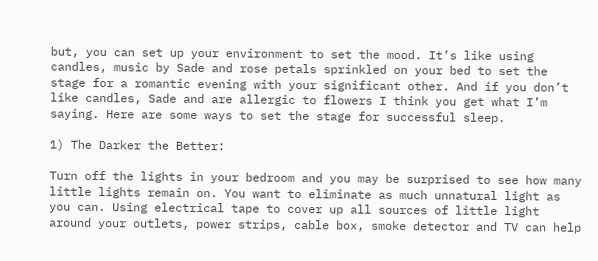but, you can set up your environment to set the mood. It’s like using candles, music by Sade and rose petals sprinkled on your bed to set the stage for a romantic evening with your significant other. And if you don’t like candles, Sade and are allergic to flowers I think you get what I’m saying. Here are some ways to set the stage for successful sleep.

1) The Darker the Better:

Turn off the lights in your bedroom and you may be surprised to see how many little lights remain on. You want to eliminate as much unnatural light as you can. Using electrical tape to cover up all sources of little light around your outlets, power strips, cable box, smoke detector and TV can help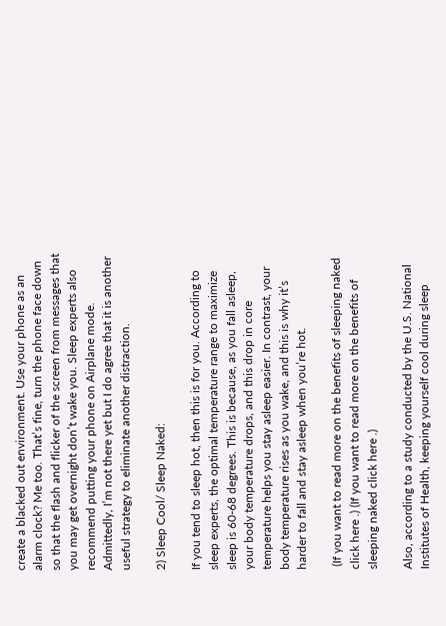create a blacked out environment. Use your phone as an alarm clock? Me too. That’s fine, turn the phone face down so that the flash and flicker of the screen from messages that you may get overnight don’t wake you. Sleep experts also recommend putting your phone on Airplane mode. Admittedly, I’m not there yet but I do agree that it is another useful strategy to eliminate another distraction.

2) Sleep Cool/ Sleep Naked:

If you tend to sleep hot, then this is for you. According to sleep experts, the optimal temperature range to maximize sleep is 60-68 degrees. This is because, as you fall asleep, your body temperature drops, and this drop in core temperature helps you stay asleep easier. In contrast, your body temperature rises as you wake, and this is why it’s harder to fall and stay asleep when you’re hot.

 (If you want to read more on the benefits of sleeping naked click here .) (If you want to read more on the benefits of sleeping naked click here .)

Also, according to a study conducted by the U.S. National Institutes of Health, keeping yourself cool during sleep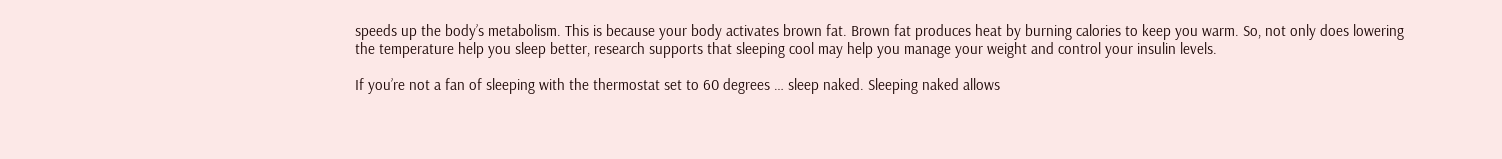speeds up the body’s metabolism. This is because your body activates brown fat. Brown fat produces heat by burning calories to keep you warm. So, not only does lowering the temperature help you sleep better, research supports that sleeping cool may help you manage your weight and control your insulin levels.

If you’re not a fan of sleeping with the thermostat set to 60 degrees … sleep naked. Sleeping naked allows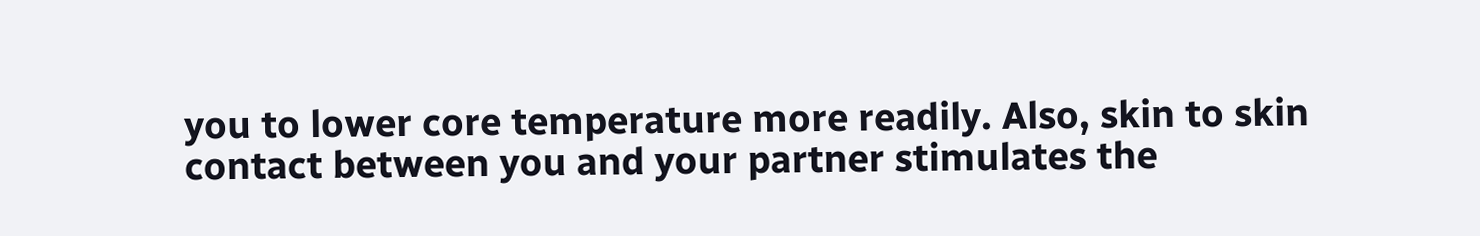you to lower core temperature more readily. Also, skin to skin contact between you and your partner stimulates the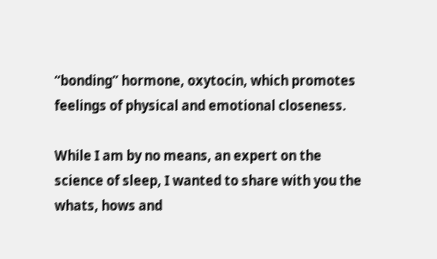“bonding” hormone, oxytocin, which promotes feelings of physical and emotional closeness.

While I am by no means, an expert on the science of sleep, I wanted to share with you the whats, hows and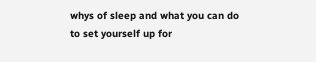whys of sleep and what you can do to set yourself up for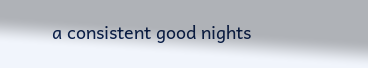a consistent good nights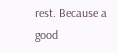rest. Because a good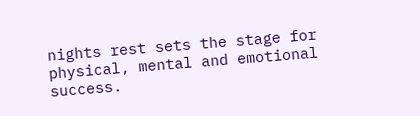nights rest sets the stage for physical, mental and emotional success.